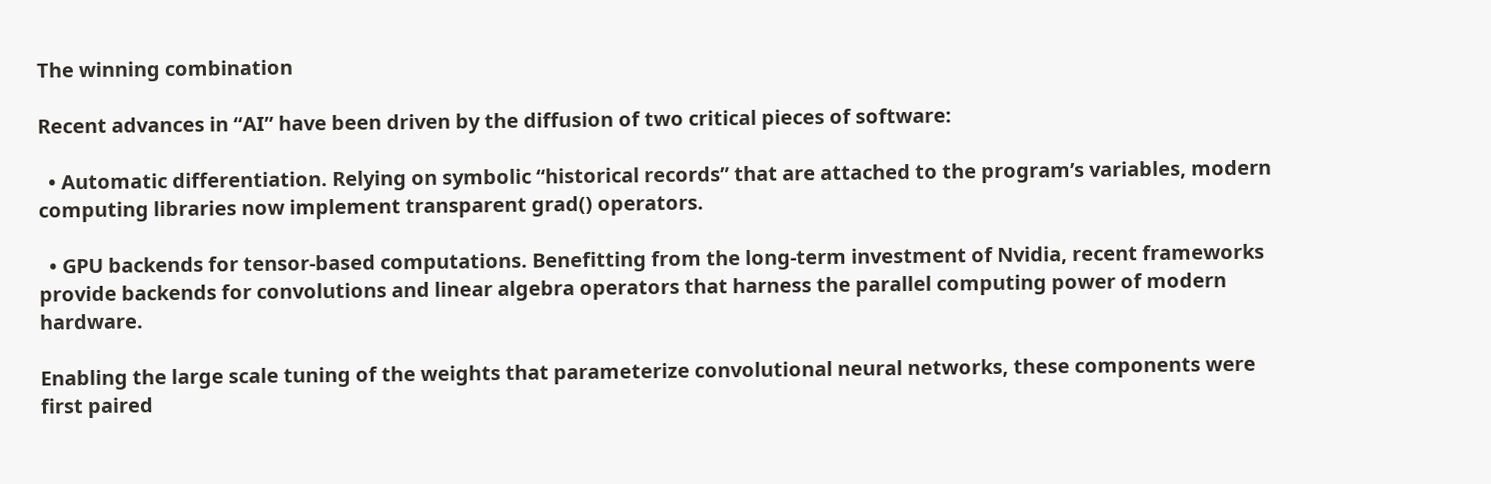The winning combination

Recent advances in “AI” have been driven by the diffusion of two critical pieces of software:

  • Automatic differentiation. Relying on symbolic “historical records” that are attached to the program’s variables, modern computing libraries now implement transparent grad() operators.

  • GPU backends for tensor-based computations. Benefitting from the long-term investment of Nvidia, recent frameworks provide backends for convolutions and linear algebra operators that harness the parallel computing power of modern hardware.

Enabling the large scale tuning of the weights that parameterize convolutional neural networks, these components were first paired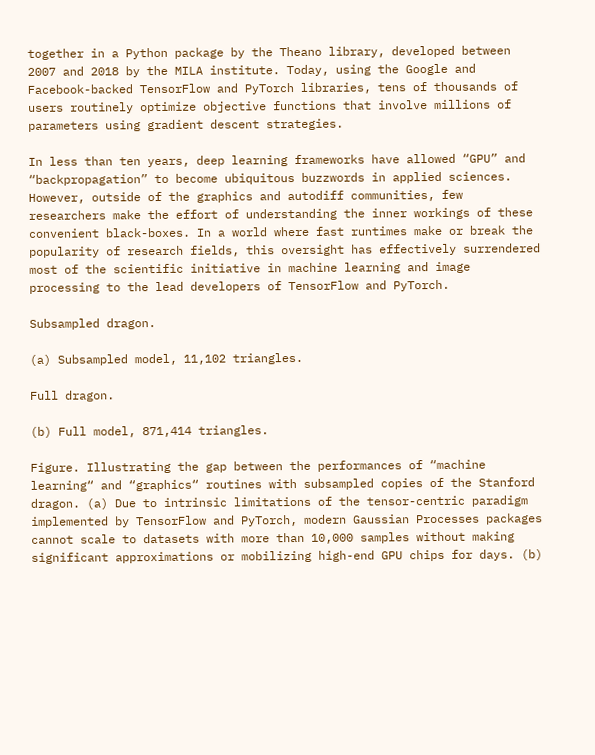together in a Python package by the Theano library, developed between 2007 and 2018 by the MILA institute. Today, using the Google and Facebook-backed TensorFlow and PyTorch libraries, tens of thousands of users routinely optimize objective functions that involve millions of parameters using gradient descent strategies.

In less than ten years, deep learning frameworks have allowed “GPU” and “backpropagation” to become ubiquitous buzzwords in applied sciences. However, outside of the graphics and autodiff communities, few researchers make the effort of understanding the inner workings of these convenient black-boxes. In a world where fast runtimes make or break the popularity of research fields, this oversight has effectively surrendered most of the scientific initiative in machine learning and image processing to the lead developers of TensorFlow and PyTorch.

Subsampled dragon.

(a) Subsampled model, 11,102 triangles.

Full dragon.

(b) Full model, 871,414 triangles.

Figure. Illustrating the gap between the performances of “machine learning“ and “graphics“ routines with subsampled copies of the Stanford dragon. (a) Due to intrinsic limitations of the tensor-centric paradigm implemented by TensorFlow and PyTorch, modern Gaussian Processes packages cannot scale to datasets with more than 10,000 samples without making significant approximations or mobilizing high-end GPU chips for days. (b)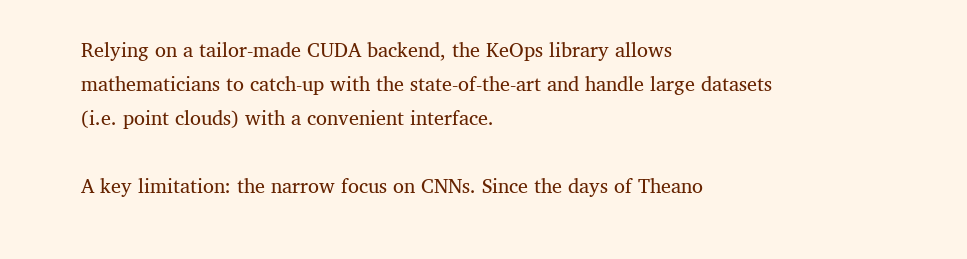Relying on a tailor-made CUDA backend, the KeOps library allows mathematicians to catch-up with the state-of-the-art and handle large datasets (i.e. point clouds) with a convenient interface.

A key limitation: the narrow focus on CNNs. Since the days of Theano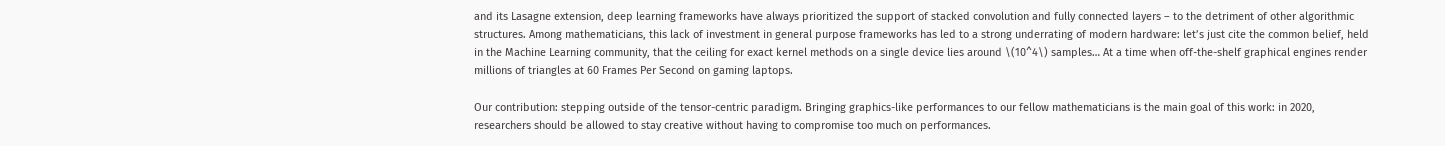and its Lasagne extension, deep learning frameworks have always prioritized the support of stacked convolution and fully connected layers – to the detriment of other algorithmic structures. Among mathematicians, this lack of investment in general purpose frameworks has led to a strong underrating of modern hardware: let’s just cite the common belief, held in the Machine Learning community, that the ceiling for exact kernel methods on a single device lies around \(10^4\) samples… At a time when off-the-shelf graphical engines render millions of triangles at 60 Frames Per Second on gaming laptops.

Our contribution: stepping outside of the tensor-centric paradigm. Bringing graphics-like performances to our fellow mathematicians is the main goal of this work: in 2020, researchers should be allowed to stay creative without having to compromise too much on performances.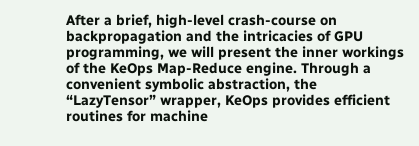After a brief, high-level crash-course on backpropagation and the intricacies of GPU programming, we will present the inner workings of the KeOps Map-Reduce engine. Through a convenient symbolic abstraction, the “LazyTensor” wrapper, KeOps provides efficient routines for machine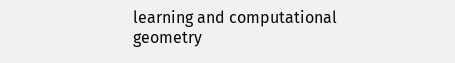learning and computational geometry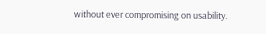without ever compromising on usability.